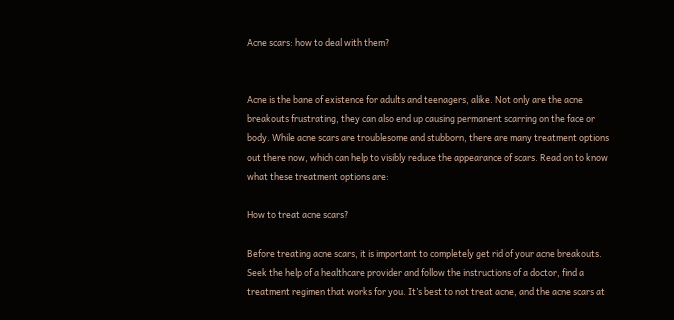Acne scars: how to deal with them?


Acne is the bane of existence for adults and teenagers, alike. Not only are the acne breakouts frustrating, they can also end up causing permanent scarring on the face or body. While acne scars are troublesome and stubborn, there are many treatment options out there now, which can help to visibly reduce the appearance of scars. Read on to know what these treatment options are:

How to treat acne scars?

Before treating acne scars, it is important to completely get rid of your acne breakouts. Seek the help of a healthcare provider and follow the instructions of a doctor, find a treatment regimen that works for you. It’s best to not treat acne, and the acne scars at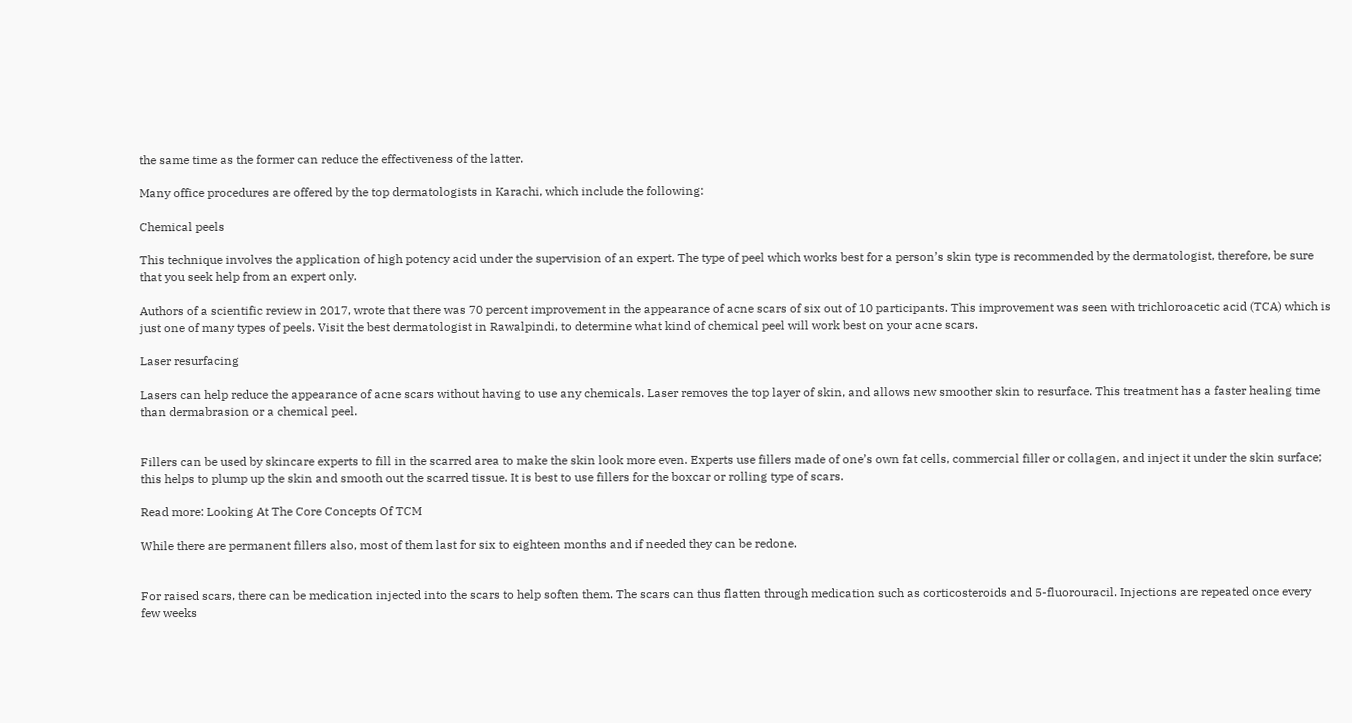the same time as the former can reduce the effectiveness of the latter.

Many office procedures are offered by the top dermatologists in Karachi, which include the following:

Chemical peels

This technique involves the application of high potency acid under the supervision of an expert. The type of peel which works best for a person’s skin type is recommended by the dermatologist, therefore, be sure that you seek help from an expert only.

Authors of a scientific review in 2017, wrote that there was 70 percent improvement in the appearance of acne scars of six out of 10 participants. This improvement was seen with trichloroacetic acid (TCA) which is just one of many types of peels. Visit the best dermatologist in Rawalpindi, to determine what kind of chemical peel will work best on your acne scars.

Laser resurfacing

Lasers can help reduce the appearance of acne scars without having to use any chemicals. Laser removes the top layer of skin, and allows new smoother skin to resurface. This treatment has a faster healing time than dermabrasion or a chemical peel.


Fillers can be used by skincare experts to fill in the scarred area to make the skin look more even. Experts use fillers made of one’s own fat cells, commercial filler or collagen, and inject it under the skin surface; this helps to plump up the skin and smooth out the scarred tissue. It is best to use fillers for the boxcar or rolling type of scars.

Read more: Looking At The Core Concepts Of TCM

While there are permanent fillers also, most of them last for six to eighteen months and if needed they can be redone.


For raised scars, there can be medication injected into the scars to help soften them. The scars can thus flatten through medication such as corticosteroids and 5-fluorouracil. Injections are repeated once every few weeks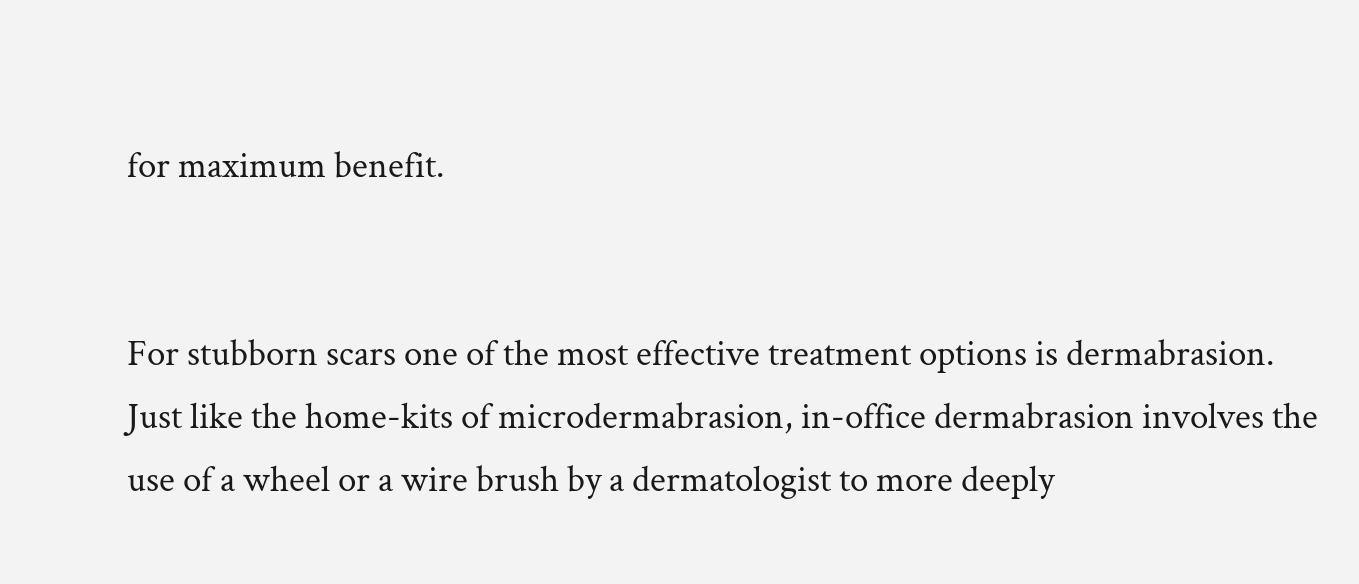for maximum benefit.


For stubborn scars one of the most effective treatment options is dermabrasion. Just like the home-kits of microdermabrasion, in-office dermabrasion involves the use of a wheel or a wire brush by a dermatologist to more deeply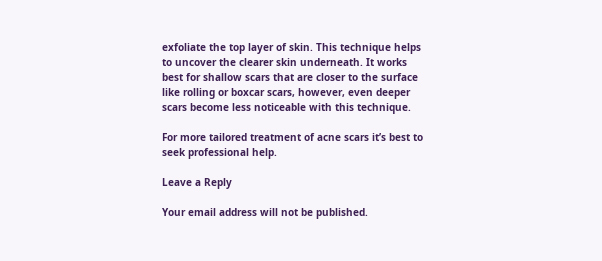exfoliate the top layer of skin. This technique helps to uncover the clearer skin underneath. It works best for shallow scars that are closer to the surface like rolling or boxcar scars, however, even deeper scars become less noticeable with this technique.

For more tailored treatment of acne scars it’s best to seek professional help.

Leave a Reply

Your email address will not be published.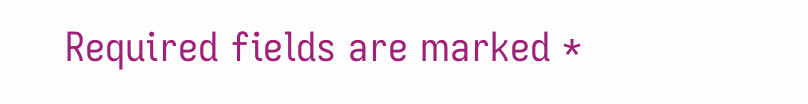Required fields are marked *